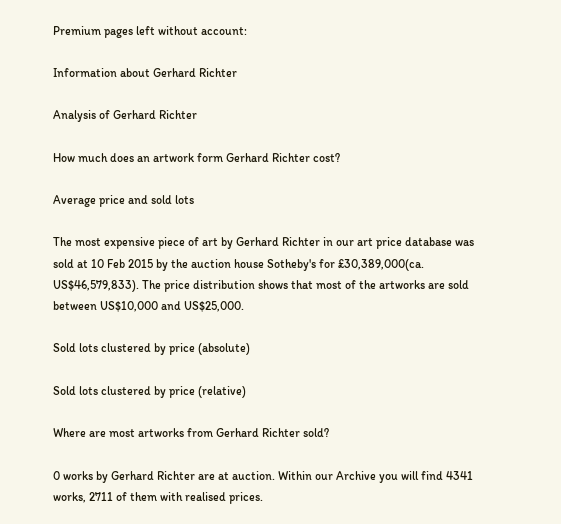Premium pages left without account:

Information about Gerhard Richter

Analysis of Gerhard Richter

How much does an artwork form Gerhard Richter cost?

Average price and sold lots

The most expensive piece of art by Gerhard Richter in our art price database was sold at 10 Feb 2015 by the auction house Sotheby's for £30,389,000(ca. US$46,579,833). The price distribution shows that most of the artworks are sold between US$10,000 and US$25,000.

Sold lots clustered by price (absolute)

Sold lots clustered by price (relative)

Where are most artworks from Gerhard Richter sold?

0 works by Gerhard Richter are at auction. Within our Archive you will find 4341 works, 2711 of them with realised prices.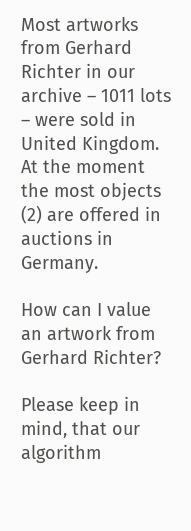Most artworks from Gerhard Richter in our archive – 1011 lots – were sold in United Kingdom. At the moment the most objects (2) are offered in auctions in Germany.

How can I value an artwork from Gerhard Richter?

Please keep in mind, that our algorithm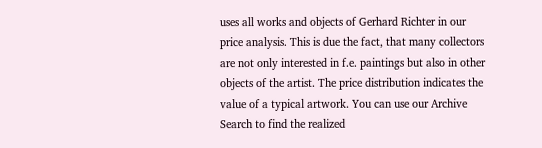uses all works and objects of Gerhard Richter in our price analysis. This is due the fact, that many collectors are not only interested in f.e. paintings but also in other objects of the artist. The price distribution indicates the value of a typical artwork. You can use our Archive Search to find the realized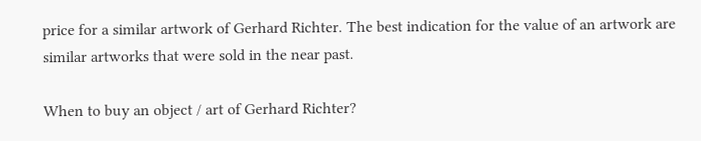price for a similar artwork of Gerhard Richter. The best indication for the value of an artwork are similar artworks that were sold in the near past.

When to buy an object / art of Gerhard Richter?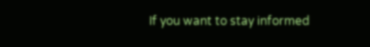If you want to stay informed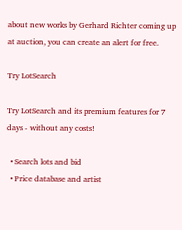about new works by Gerhard Richter coming up at auction, you can create an alert for free.

Try LotSearch

Try LotSearch and its premium features for 7 days - without any costs!

  • Search lots and bid
  • Price database and artist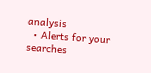analysis
  • Alerts for your searches